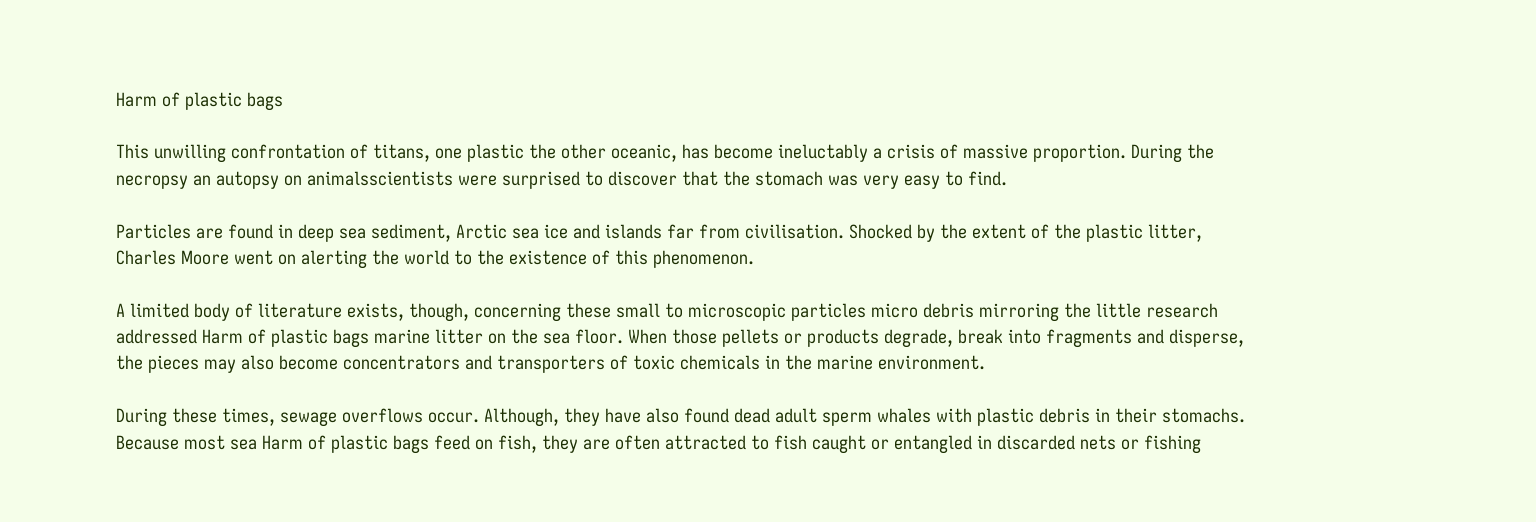Harm of plastic bags

This unwilling confrontation of titans, one plastic the other oceanic, has become ineluctably a crisis of massive proportion. During the necropsy an autopsy on animalsscientists were surprised to discover that the stomach was very easy to find.

Particles are found in deep sea sediment, Arctic sea ice and islands far from civilisation. Shocked by the extent of the plastic litter, Charles Moore went on alerting the world to the existence of this phenomenon.

A limited body of literature exists, though, concerning these small to microscopic particles micro debris mirroring the little research addressed Harm of plastic bags marine litter on the sea floor. When those pellets or products degrade, break into fragments and disperse, the pieces may also become concentrators and transporters of toxic chemicals in the marine environment.

During these times, sewage overflows occur. Although, they have also found dead adult sperm whales with plastic debris in their stomachs. Because most sea Harm of plastic bags feed on fish, they are often attracted to fish caught or entangled in discarded nets or fishing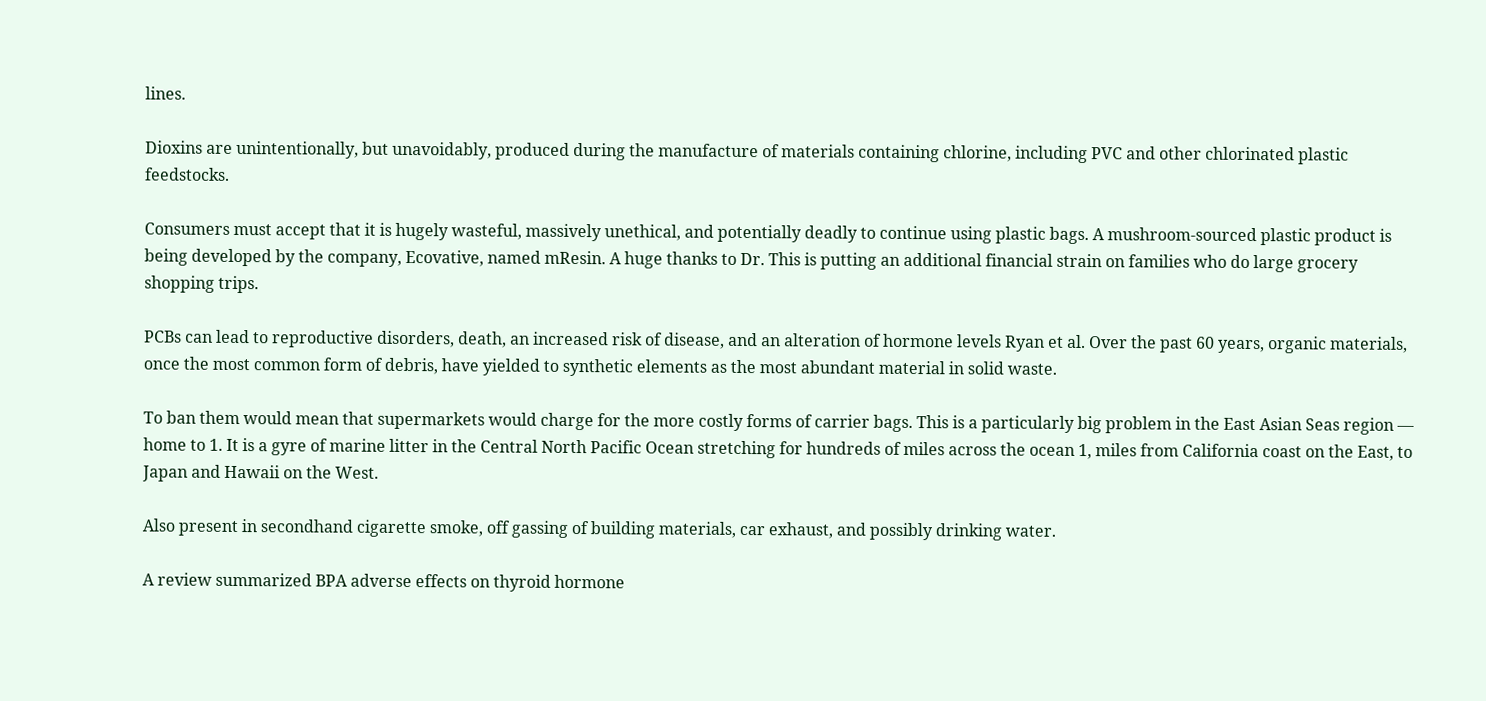lines.

Dioxins are unintentionally, but unavoidably, produced during the manufacture of materials containing chlorine, including PVC and other chlorinated plastic feedstocks.

Consumers must accept that it is hugely wasteful, massively unethical, and potentially deadly to continue using plastic bags. A mushroom-sourced plastic product is being developed by the company, Ecovative, named mResin. A huge thanks to Dr. This is putting an additional financial strain on families who do large grocery shopping trips.

PCBs can lead to reproductive disorders, death, an increased risk of disease, and an alteration of hormone levels Ryan et al. Over the past 60 years, organic materials, once the most common form of debris, have yielded to synthetic elements as the most abundant material in solid waste.

To ban them would mean that supermarkets would charge for the more costly forms of carrier bags. This is a particularly big problem in the East Asian Seas region — home to 1. It is a gyre of marine litter in the Central North Pacific Ocean stretching for hundreds of miles across the ocean 1, miles from California coast on the East, to Japan and Hawaii on the West.

Also present in secondhand cigarette smoke, off gassing of building materials, car exhaust, and possibly drinking water.

A review summarized BPA adverse effects on thyroid hormone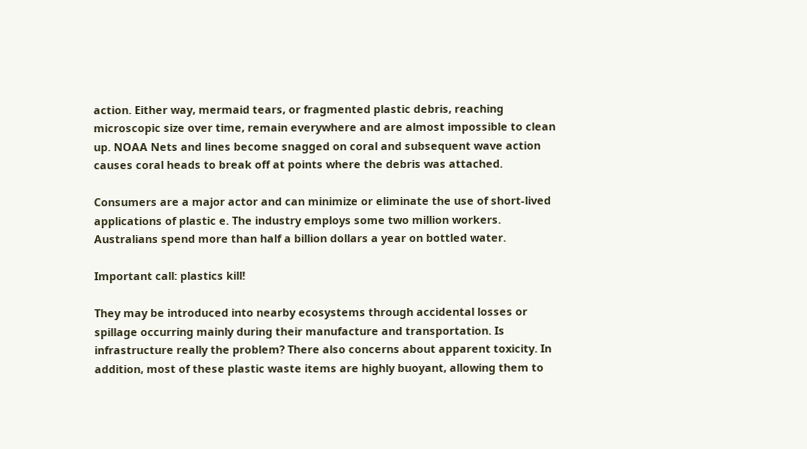action. Either way, mermaid tears, or fragmented plastic debris, reaching microscopic size over time, remain everywhere and are almost impossible to clean up. NOAA Nets and lines become snagged on coral and subsequent wave action causes coral heads to break off at points where the debris was attached.

Consumers are a major actor and can minimize or eliminate the use of short-lived applications of plastic e. The industry employs some two million workers. Australians spend more than half a billion dollars a year on bottled water.

Important call: plastics kill!

They may be introduced into nearby ecosystems through accidental losses or spillage occurring mainly during their manufacture and transportation. Is infrastructure really the problem? There also concerns about apparent toxicity. In addition, most of these plastic waste items are highly buoyant, allowing them to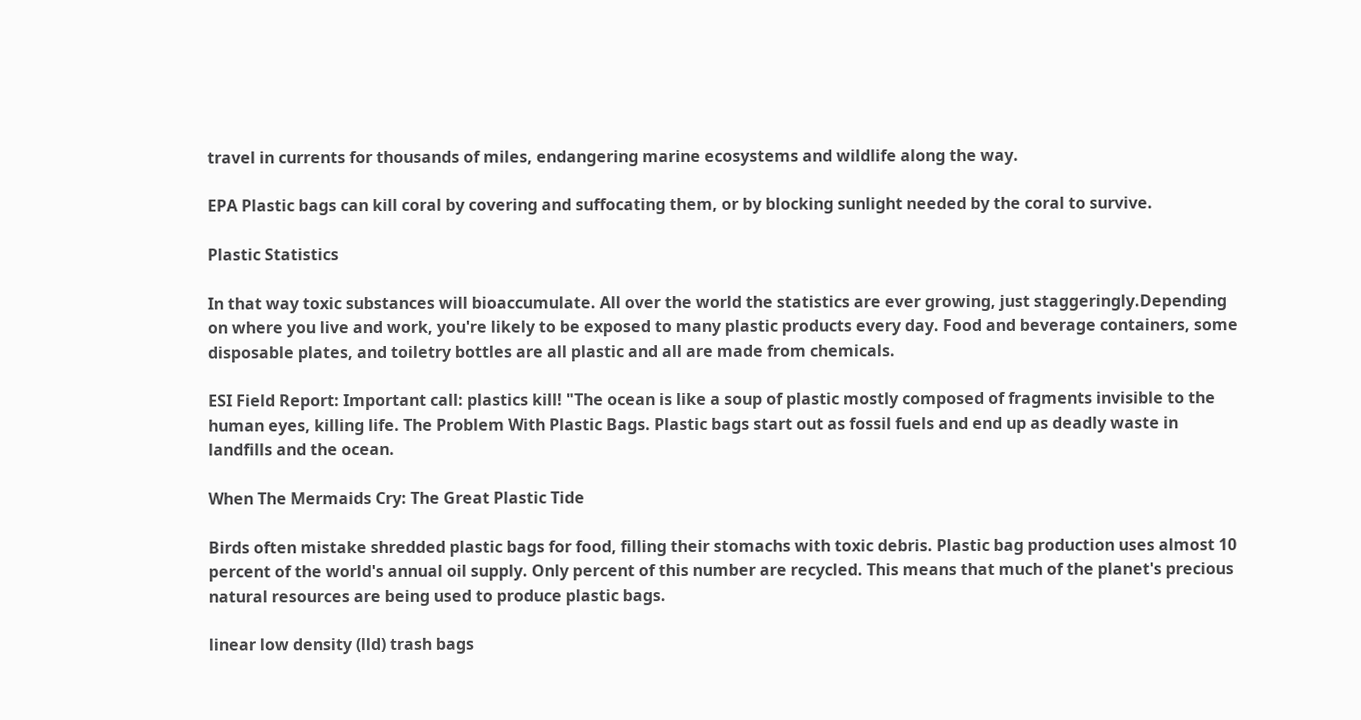travel in currents for thousands of miles, endangering marine ecosystems and wildlife along the way.

EPA Plastic bags can kill coral by covering and suffocating them, or by blocking sunlight needed by the coral to survive.

Plastic Statistics

In that way toxic substances will bioaccumulate. All over the world the statistics are ever growing, just staggeringly.Depending on where you live and work, you're likely to be exposed to many plastic products every day. Food and beverage containers, some disposable plates, and toiletry bottles are all plastic and all are made from chemicals.

ESI Field Report: Important call: plastics kill! "The ocean is like a soup of plastic mostly composed of fragments invisible to the human eyes, killing life. The Problem With Plastic Bags. Plastic bags start out as fossil fuels and end up as deadly waste in landfills and the ocean.

When The Mermaids Cry: The Great Plastic Tide

Birds often mistake shredded plastic bags for food, filling their stomachs with toxic debris. Plastic bag production uses almost 10 percent of the world's annual oil supply. Only percent of this number are recycled. This means that much of the planet's precious natural resources are being used to produce plastic bags.

linear low density (lld) trash bags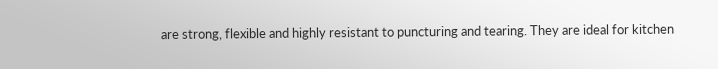are strong, flexible and highly resistant to puncturing and tearing. They are ideal for kitchen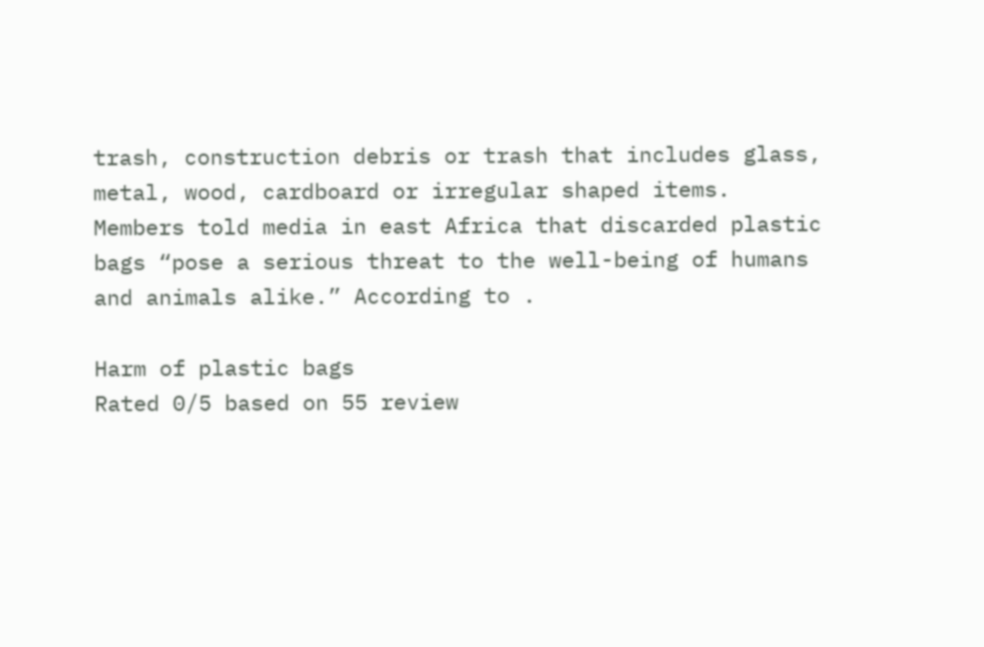trash, construction debris or trash that includes glass, metal, wood, cardboard or irregular shaped items. Members told media in east Africa that discarded plastic bags “pose a serious threat to the well-being of humans and animals alike.” According to .

Harm of plastic bags
Rated 0/5 based on 55 review